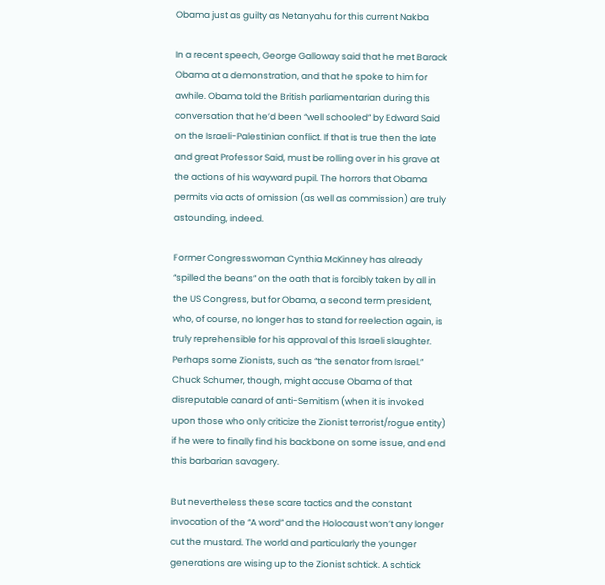Obama just as guilty as Netanyahu for this current Nakba

In a recent speech, George Galloway said that he met Barack Obama at a demonstration, and that he spoke to him for awhile. Obama told the British parliamentarian during this conversation that he’d been “well schooled” by Edward Said on the Israeli-Palestinian conflict. If that is true then the late and great Professor Said, must be rolling over in his grave at the actions of his wayward pupil. The horrors that Obama permits via acts of omission (as well as commission) are truly astounding, indeed.

Former Congresswoman Cynthia McKinney has already “spilled the beans” on the oath that is forcibly taken by all in the US Congress, but for Obama, a second term president, who, of course, no longer has to stand for reelection again, is truly reprehensible for his approval of this Israeli slaughter. Perhaps some Zionists, such as “the senator from Israel.” Chuck Schumer, though, might accuse Obama of that disreputable canard of anti-Semitism (when it is invoked upon those who only criticize the Zionist terrorist/rogue entity) if he were to finally find his backbone on some issue, and end this barbarian savagery.

But nevertheless these scare tactics and the constant invocation of the “A word” and the Holocaust won’t any longer cut the mustard. The world and particularly the younger generations are wising up to the Zionist schtick. A schtick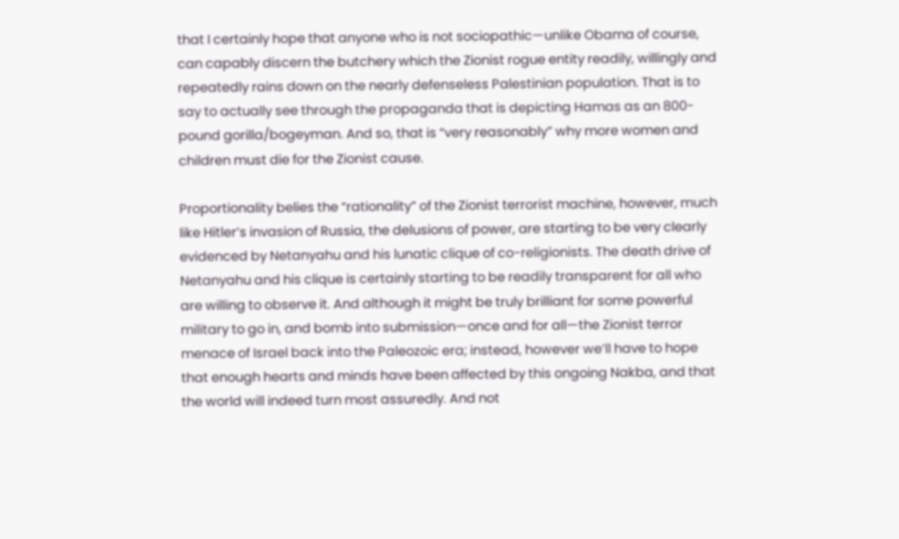that I certainly hope that anyone who is not sociopathic—unlike Obama of course, can capably discern the butchery which the Zionist rogue entity readily, willingly and repeatedly rains down on the nearly defenseless Palestinian population. That is to say to actually see through the propaganda that is depicting Hamas as an 800-pound gorilla/bogeyman. And so, that is “very reasonably” why more women and children must die for the Zionist cause.

Proportionality belies the “rationality” of the Zionist terrorist machine, however, much like Hitler’s invasion of Russia, the delusions of power, are starting to be very clearly evidenced by Netanyahu and his lunatic clique of co-religionists. The death drive of Netanyahu and his clique is certainly starting to be readily transparent for all who are willing to observe it. And although it might be truly brilliant for some powerful military to go in, and bomb into submission—once and for all—the Zionist terror menace of Israel back into the Paleozoic era; instead, however we’ll have to hope that enough hearts and minds have been affected by this ongoing Nakba, and that the world will indeed turn most assuredly. And not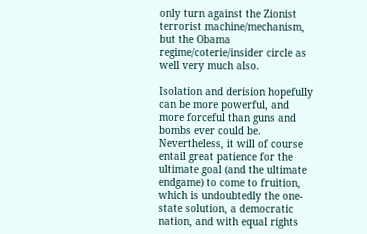only turn against the Zionist terrorist machine/mechanism, but the Obama regime/coterie/insider circle as well very much also.

Isolation and derision hopefully can be more powerful, and more forceful than guns and bombs ever could be. Nevertheless, it will of course entail great patience for the ultimate goal (and the ultimate endgame) to come to fruition, which is undoubtedly the one-state solution, a democratic nation, and with equal rights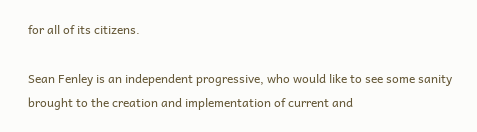for all of its citizens.

Sean Fenley is an independent progressive, who would like to see some sanity brought to the creation and implementation of current and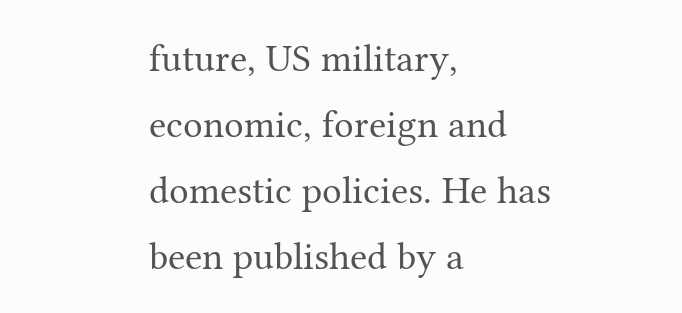future, US military, economic, foreign and domestic policies. He has been published by a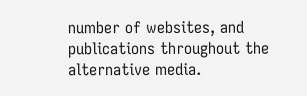number of websites, and publications throughout the alternative media.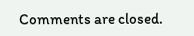Comments are closed.